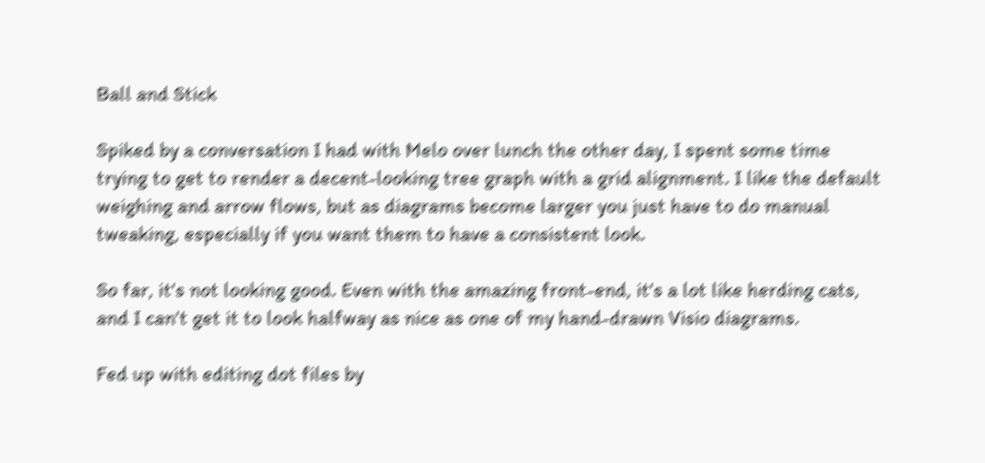Ball and Stick

Spiked by a conversation I had with Melo over lunch the other day, I spent some time trying to get to render a decent-looking tree graph with a grid alignment. I like the default weighing and arrow flows, but as diagrams become larger you just have to do manual tweaking, especially if you want them to have a consistent look.

So far, it's not looking good. Even with the amazing front-end, it's a lot like herding cats, and I can't get it to look halfway as nice as one of my hand-drawn Visio diagrams.

Fed up with editing dot files by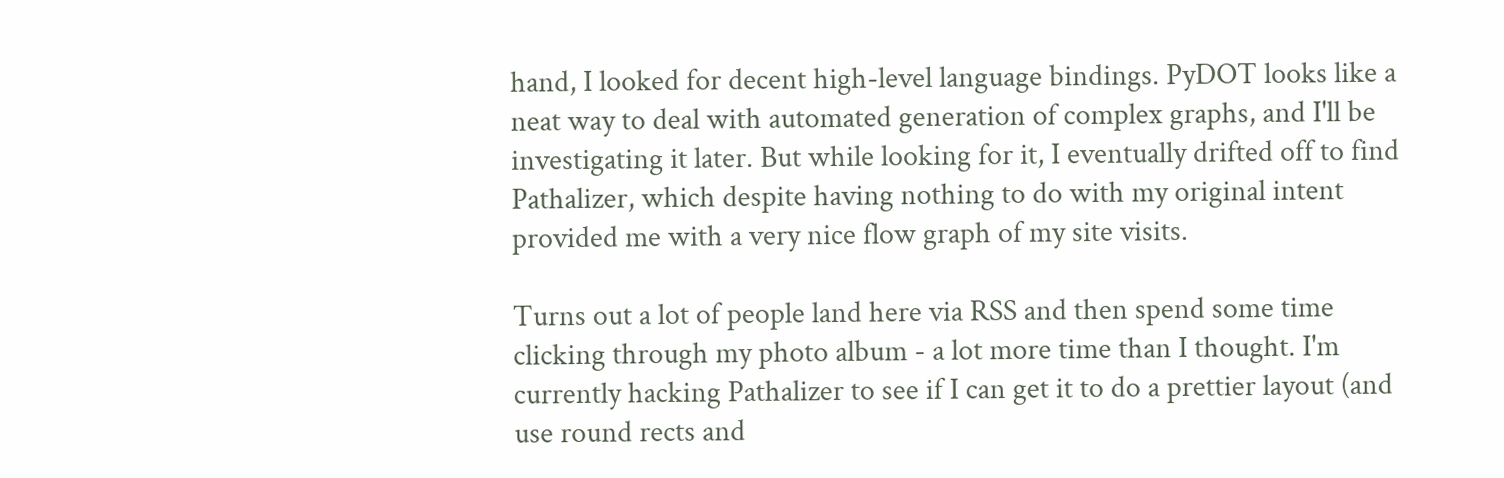hand, I looked for decent high-level language bindings. PyDOT looks like a neat way to deal with automated generation of complex graphs, and I'll be investigating it later. But while looking for it, I eventually drifted off to find Pathalizer, which despite having nothing to do with my original intent provided me with a very nice flow graph of my site visits.

Turns out a lot of people land here via RSS and then spend some time clicking through my photo album - a lot more time than I thought. I'm currently hacking Pathalizer to see if I can get it to do a prettier layout (and use round rects and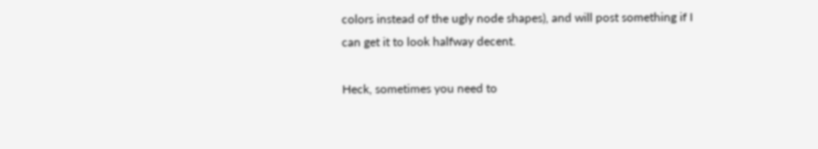colors instead of the ugly node shapes), and will post something if I can get it to look halfway decent.

Heck, sometimes you need to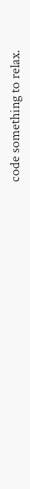code something to relax.